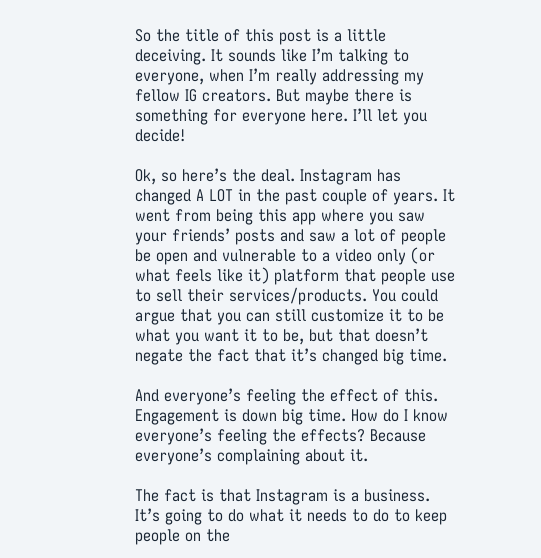So the title of this post is a little deceiving. It sounds like I’m talking to everyone, when I’m really addressing my fellow IG creators. But maybe there is something for everyone here. I’ll let you decide!

Ok, so here’s the deal. Instagram has changed A LOT in the past couple of years. It went from being this app where you saw your friends’ posts and saw a lot of people be open and vulnerable to a video only (or what feels like it) platform that people use to sell their services/products. You could argue that you can still customize it to be what you want it to be, but that doesn’t negate the fact that it’s changed big time.

And everyone’s feeling the effect of this. Engagement is down big time. How do I know everyone’s feeling the effects? Because everyone’s complaining about it.

The fact is that Instagram is a business. It’s going to do what it needs to do to keep people on the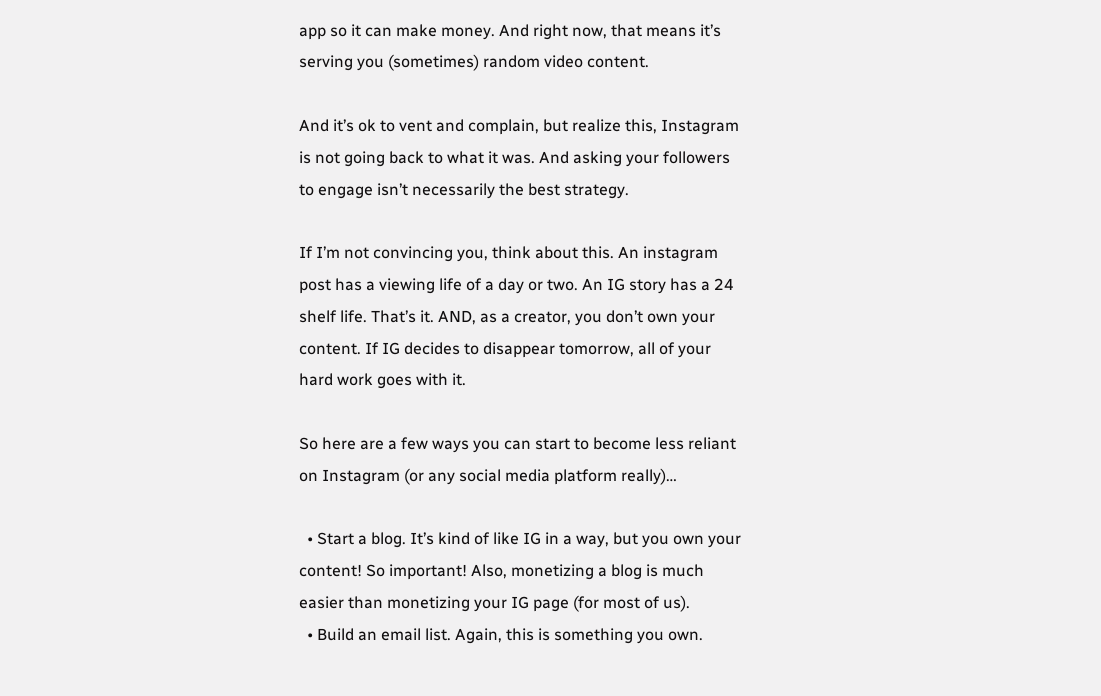app so it can make money. And right now, that means it’s serving you (sometimes) random video content.

And it’s ok to vent and complain, but realize this, Instagram is not going back to what it was. And asking your followers to engage isn’t necessarily the best strategy.

If I’m not convincing you, think about this. An instagram post has a viewing life of a day or two. An IG story has a 24 shelf life. That’s it. AND, as a creator, you don’t own your content. If IG decides to disappear tomorrow, all of your hard work goes with it.

So here are a few ways you can start to become less reliant on Instagram (or any social media platform really)…

  • Start a blog. It’s kind of like IG in a way, but you own your content! So important! Also, monetizing a blog is much easier than monetizing your IG page (for most of us).
  • Build an email list. Again, this is something you own.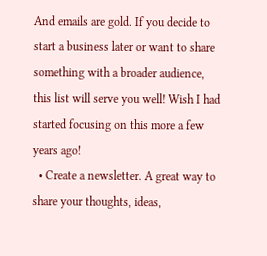And emails are gold. If you decide to start a business later or want to share something with a broader audience, this list will serve you well! Wish I had started focusing on this more a few years ago!
  • Create a newsletter. A great way to share your thoughts, ideas,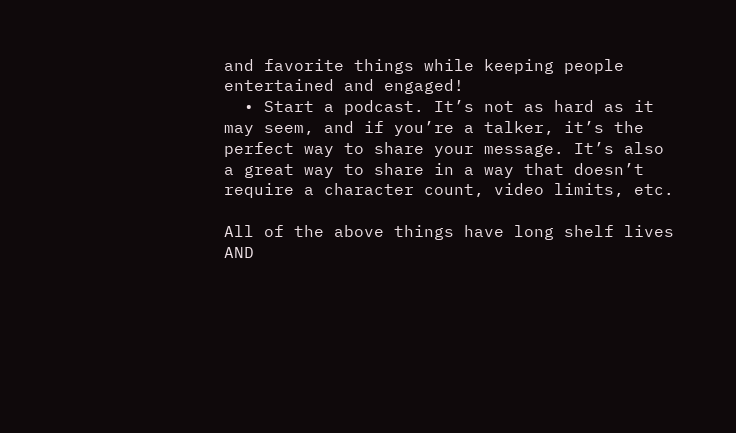and favorite things while keeping people entertained and engaged!
  • Start a podcast. It’s not as hard as it may seem, and if you’re a talker, it’s the perfect way to share your message. It’s also a great way to share in a way that doesn’t require a character count, video limits, etc.

All of the above things have long shelf lives AND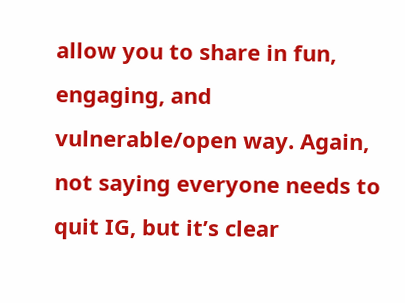allow you to share in fun, engaging, and vulnerable/open way. Again, not saying everyone needs to quit IG, but it’s clear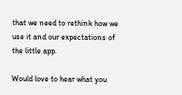that we need to rethink how we use it and our expectations of the little app.

Would love to hear what you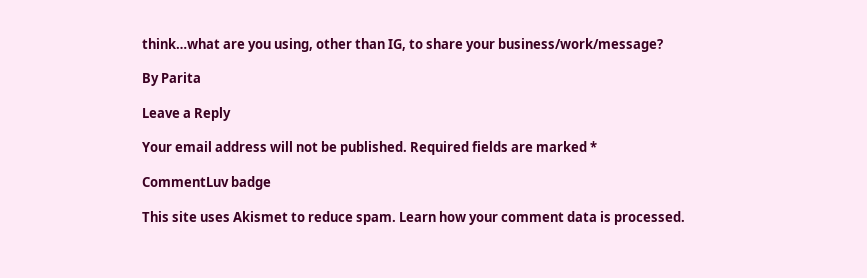think…what are you using, other than IG, to share your business/work/message?

By Parita

Leave a Reply

Your email address will not be published. Required fields are marked *

CommentLuv badge

This site uses Akismet to reduce spam. Learn how your comment data is processed.